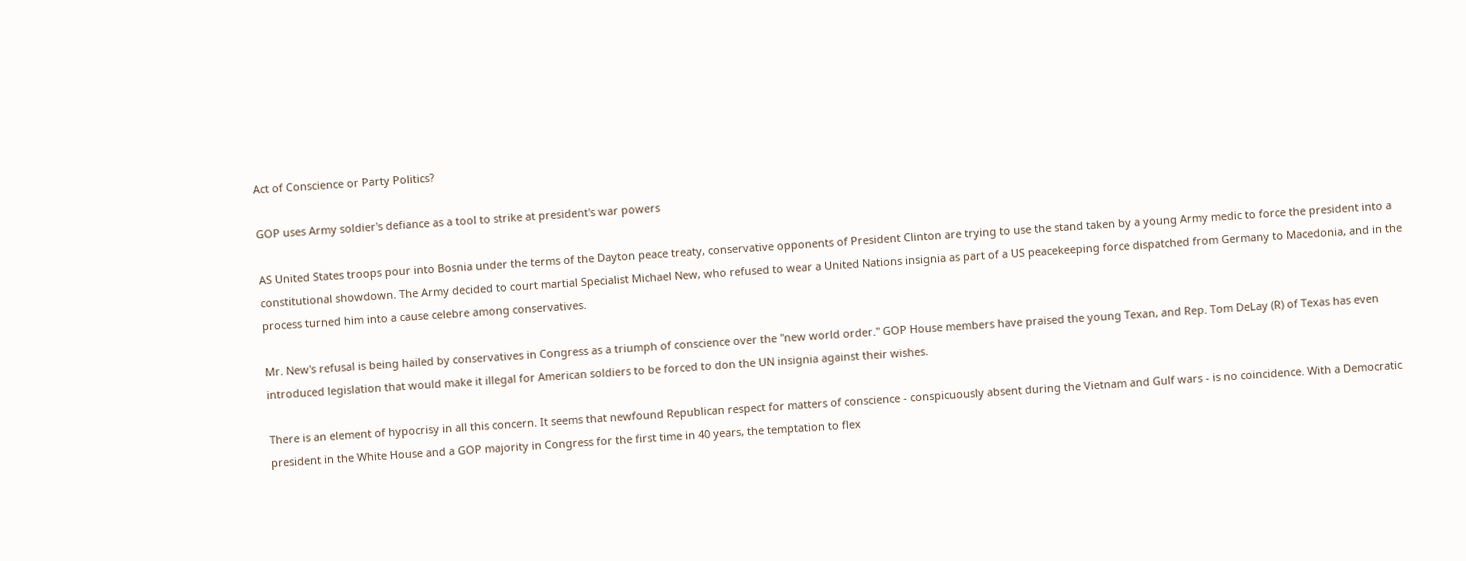Act of Conscience or Party Politics?

GOP uses Army soldier's defiance as a tool to strike at president's war powers

AS United States troops pour into Bosnia under the terms of the Dayton peace treaty, conservative opponents of President Clinton are trying to use the stand taken by a young Army medic to force the president into a constitutional showdown. The Army decided to court martial Specialist Michael New, who refused to wear a United Nations insignia as part of a US peacekeeping force dispatched from Germany to Macedonia, and in the process turned him into a cause celebre among conservatives.

Mr. New's refusal is being hailed by conservatives in Congress as a triumph of conscience over the "new world order." GOP House members have praised the young Texan, and Rep. Tom DeLay (R) of Texas has even introduced legislation that would make it illegal for American soldiers to be forced to don the UN insignia against their wishes.

There is an element of hypocrisy in all this concern. It seems that newfound Republican respect for matters of conscience - conspicuously absent during the Vietnam and Gulf wars - is no coincidence. With a Democratic president in the White House and a GOP majority in Congress for the first time in 40 years, the temptation to flex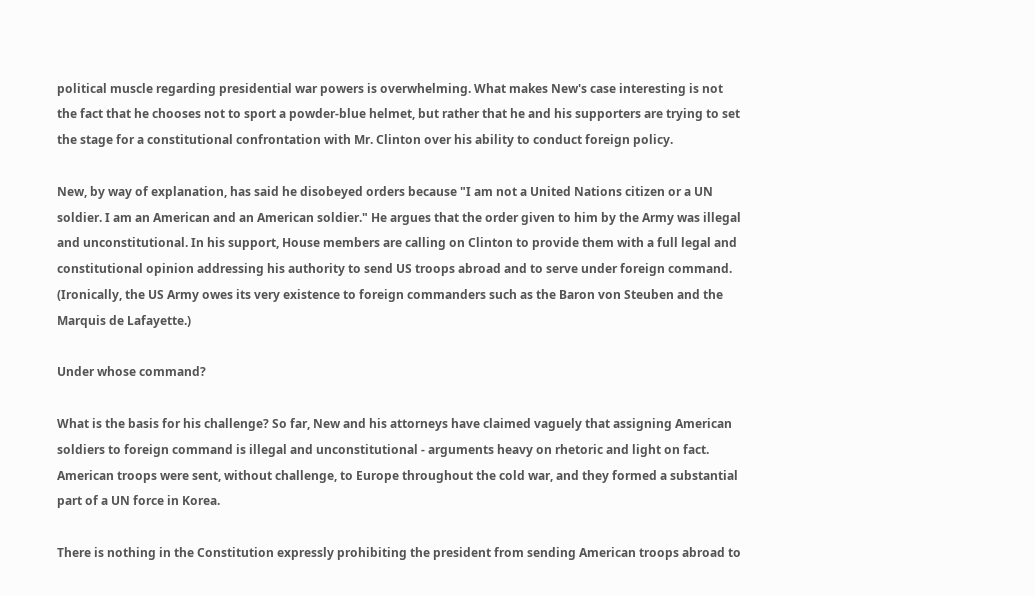political muscle regarding presidential war powers is overwhelming. What makes New's case interesting is not the fact that he chooses not to sport a powder-blue helmet, but rather that he and his supporters are trying to set the stage for a constitutional confrontation with Mr. Clinton over his ability to conduct foreign policy.

New, by way of explanation, has said he disobeyed orders because "I am not a United Nations citizen or a UN soldier. I am an American and an American soldier." He argues that the order given to him by the Army was illegal and unconstitutional. In his support, House members are calling on Clinton to provide them with a full legal and constitutional opinion addressing his authority to send US troops abroad and to serve under foreign command. (Ironically, the US Army owes its very existence to foreign commanders such as the Baron von Steuben and the Marquis de Lafayette.)

Under whose command?

What is the basis for his challenge? So far, New and his attorneys have claimed vaguely that assigning American soldiers to foreign command is illegal and unconstitutional - arguments heavy on rhetoric and light on fact. American troops were sent, without challenge, to Europe throughout the cold war, and they formed a substantial part of a UN force in Korea.

There is nothing in the Constitution expressly prohibiting the president from sending American troops abroad to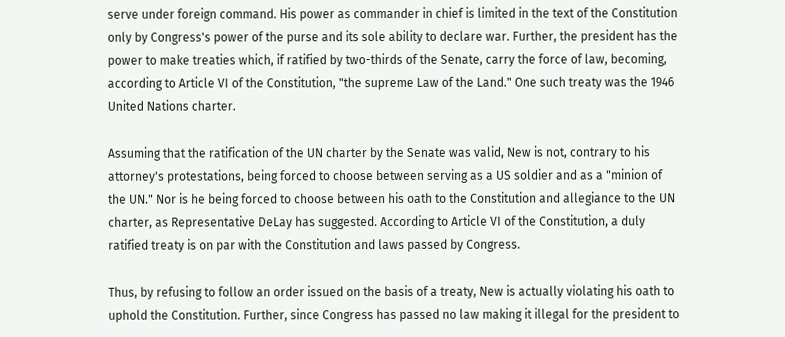serve under foreign command. His power as commander in chief is limited in the text of the Constitution only by Congress's power of the purse and its sole ability to declare war. Further, the president has the power to make treaties which, if ratified by two-thirds of the Senate, carry the force of law, becoming, according to Article VI of the Constitution, "the supreme Law of the Land." One such treaty was the 1946 United Nations charter.

Assuming that the ratification of the UN charter by the Senate was valid, New is not, contrary to his attorney's protestations, being forced to choose between serving as a US soldier and as a "minion of the UN." Nor is he being forced to choose between his oath to the Constitution and allegiance to the UN charter, as Representative DeLay has suggested. According to Article VI of the Constitution, a duly ratified treaty is on par with the Constitution and laws passed by Congress.

Thus, by refusing to follow an order issued on the basis of a treaty, New is actually violating his oath to uphold the Constitution. Further, since Congress has passed no law making it illegal for the president to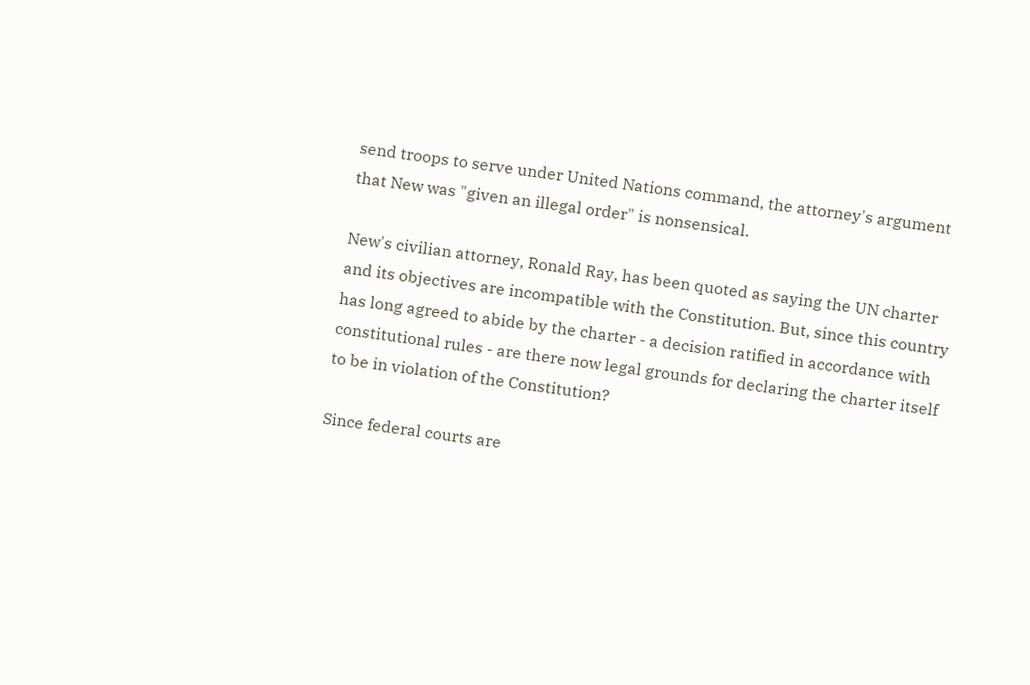send troops to serve under United Nations command, the attorney's argument that New was "given an illegal order" is nonsensical.

New's civilian attorney, Ronald Ray, has been quoted as saying the UN charter and its objectives are incompatible with the Constitution. But, since this country has long agreed to abide by the charter - a decision ratified in accordance with constitutional rules - are there now legal grounds for declaring the charter itself to be in violation of the Constitution?

Since federal courts are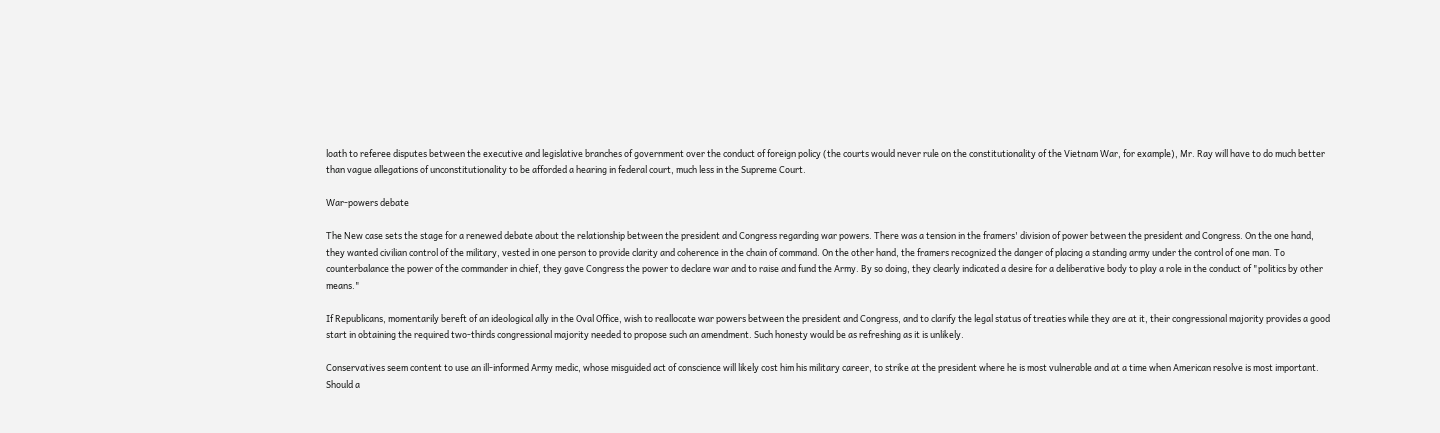loath to referee disputes between the executive and legislative branches of government over the conduct of foreign policy (the courts would never rule on the constitutionality of the Vietnam War, for example), Mr. Ray will have to do much better than vague allegations of unconstitutionality to be afforded a hearing in federal court, much less in the Supreme Court.

War-powers debate

The New case sets the stage for a renewed debate about the relationship between the president and Congress regarding war powers. There was a tension in the framers' division of power between the president and Congress. On the one hand, they wanted civilian control of the military, vested in one person to provide clarity and coherence in the chain of command. On the other hand, the framers recognized the danger of placing a standing army under the control of one man. To counterbalance the power of the commander in chief, they gave Congress the power to declare war and to raise and fund the Army. By so doing, they clearly indicated a desire for a deliberative body to play a role in the conduct of "politics by other means."

If Republicans, momentarily bereft of an ideological ally in the Oval Office, wish to reallocate war powers between the president and Congress, and to clarify the legal status of treaties while they are at it, their congressional majority provides a good start in obtaining the required two-thirds congressional majority needed to propose such an amendment. Such honesty would be as refreshing as it is unlikely.

Conservatives seem content to use an ill-informed Army medic, whose misguided act of conscience will likely cost him his military career, to strike at the president where he is most vulnerable and at a time when American resolve is most important. Should a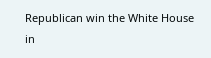Republican win the White House in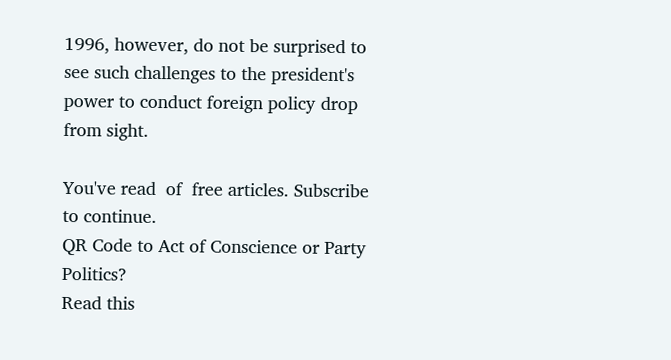1996, however, do not be surprised to see such challenges to the president's power to conduct foreign policy drop from sight.

You've read  of  free articles. Subscribe to continue.
QR Code to Act of Conscience or Party Politics?
Read this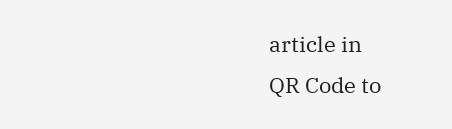article in
QR Code to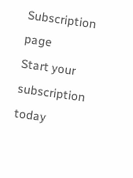Subscription page
Start your subscription today